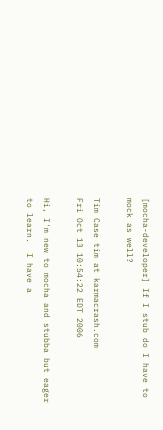[mocha-developer] If I stub do I have to mock as well?

Tim Case tim at karmacrash.com
Fri Oct 13 10:54:22 EDT 2006

Hi, I'm new to mocha and stubba but eager to learn.  I have a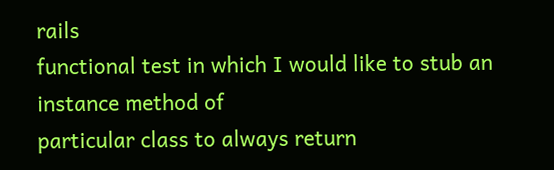rails
functional test in which I would like to stub an instance method of
particular class to always return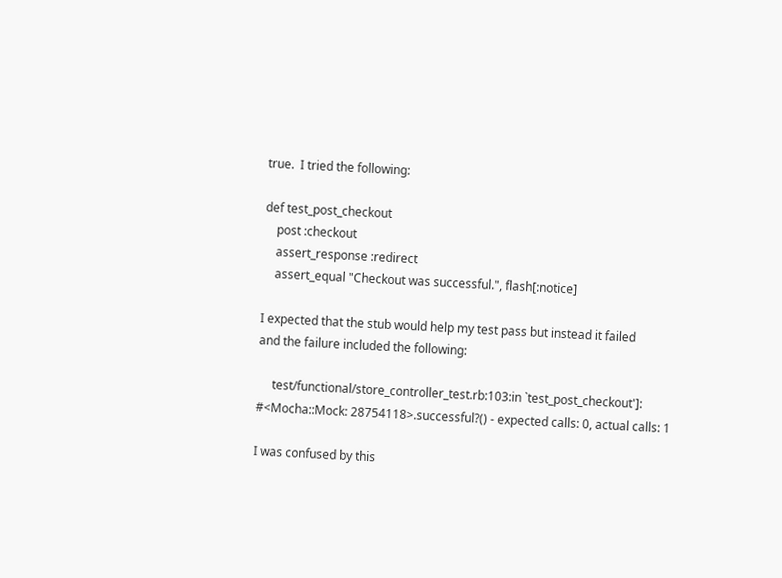true.  I tried the following:

def test_post_checkout
    post :checkout
    assert_response :redirect
    assert_equal "Checkout was successful.", flash[:notice]

I expected that the stub would help my test pass but instead it failed
and the failure included the following:

     test/functional/store_controller_test.rb:103:in `test_post_checkout']:
#<Mocha::Mock: 28754118>.successful?() - expected calls: 0, actual calls: 1

I was confused by this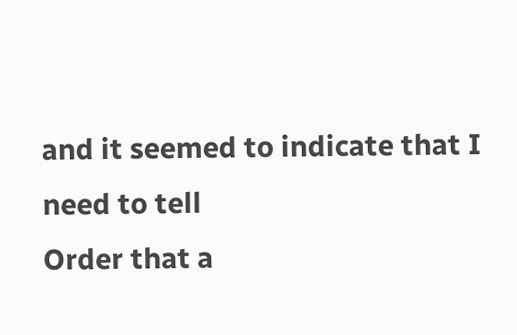and it seemed to indicate that I need to tell
Order that a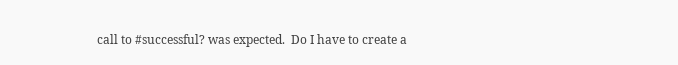call to #successful? was expected.  Do I have to create a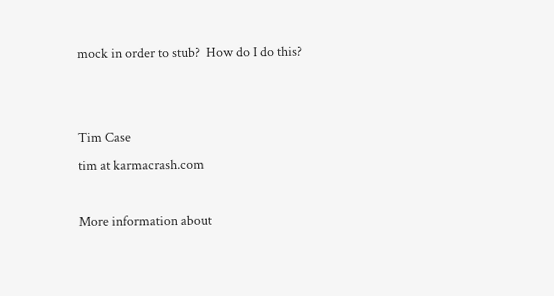mock in order to stub?  How do I do this?


Tim Case
tim at karmacrash.com

More information about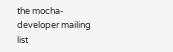the mocha-developer mailing list